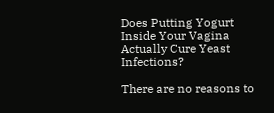Does Putting Yogurt Inside Your Vagina Actually Cure Yeast Infections?

There are no reasons to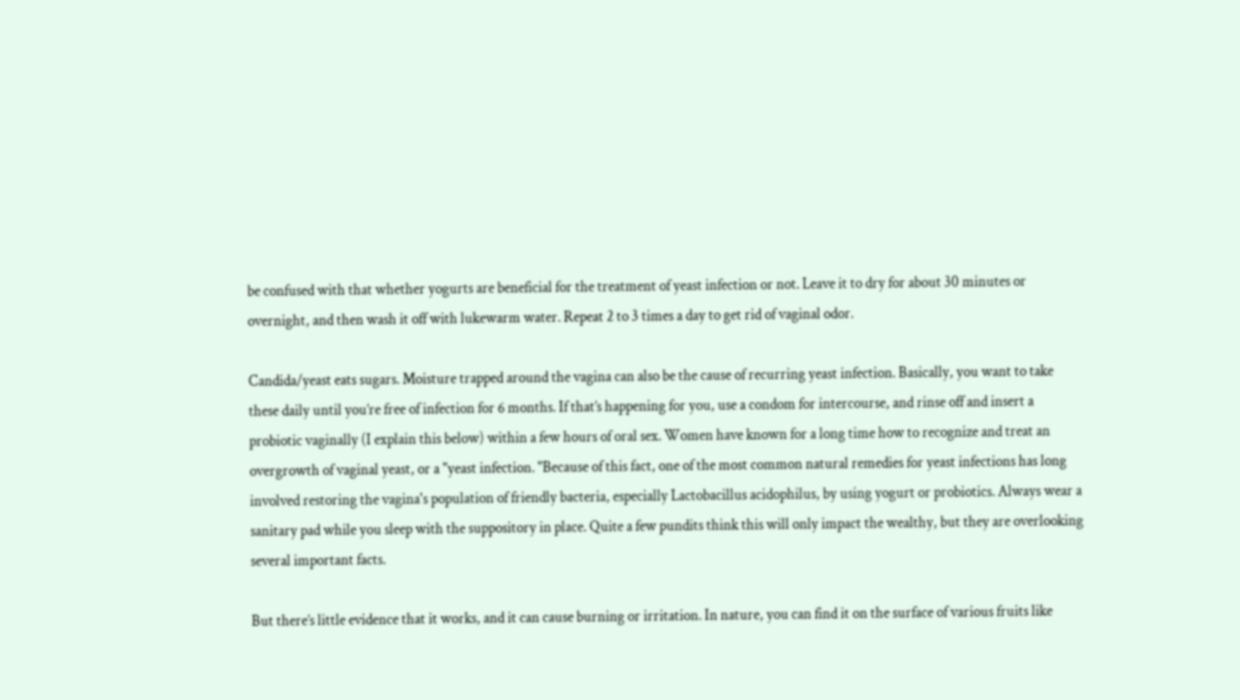be confused with that whether yogurts are beneficial for the treatment of yeast infection or not. Leave it to dry for about 30 minutes or overnight, and then wash it off with lukewarm water. Repeat 2 to 3 times a day to get rid of vaginal odor.

Candida/yeast eats sugars. Moisture trapped around the vagina can also be the cause of recurring yeast infection. Basically, you want to take these daily until you’re free of infection for 6 months. If that’s happening for you, use a condom for intercourse, and rinse off and insert a probiotic vaginally (I explain this below) within a few hours of oral sex. Women have known for a long time how to recognize and treat an overgrowth of vaginal yeast, or a "yeast infection. "Because of this fact, one of the most common natural remedies for yeast infections has long involved restoring the vagina's population of friendly bacteria, especially Lactobacillus acidophilus, by using yogurt or probiotics. Always wear a sanitary pad while you sleep with the suppository in place. Quite a few pundits think this will only impact the wealthy, but they are overlooking several important facts.

But there’s little evidence that it works, and it can cause burning or irritation. In nature, you can find it on the surface of various fruits like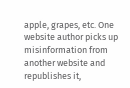apple, grapes, etc. One website author picks up misinformation from another website and republishes it,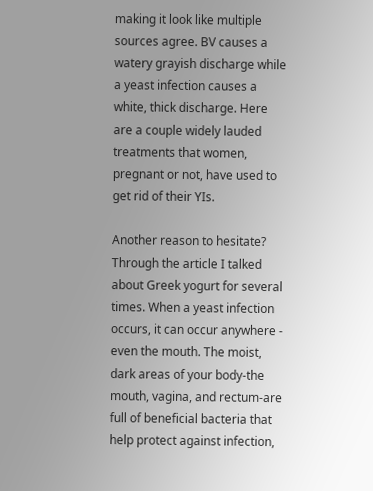making it look like multiple sources agree. BV causes a watery grayish discharge while a yeast infection causes a white, thick discharge. Here are a couple widely lauded treatments that women, pregnant or not, have used to get rid of their YIs.

Another reason to hesitate? Through the article I talked about Greek yogurt for several times. When a yeast infection occurs, it can occur anywhere - even the mouth. The moist, dark areas of your body-the mouth, vagina, and rectum-are full of beneficial bacteria that help protect against infection,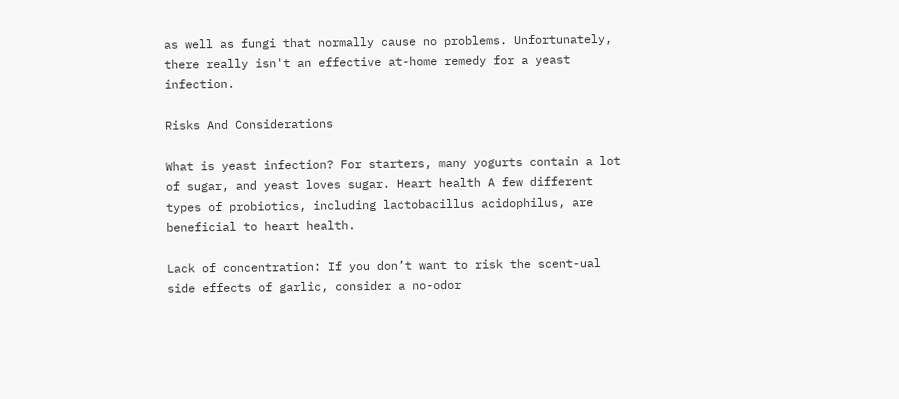as well as fungi that normally cause no problems. Unfortunately, there really isn't an effective at-home remedy for a yeast infection.

Risks And Considerations

What is yeast infection? For starters, many yogurts contain a lot of sugar, and yeast loves sugar. Heart health A few different types of probiotics, including lactobacillus acidophilus, are beneficial to heart health.

Lack of concentration: If you don’t want to risk the scent-ual side effects of garlic, consider a no-odor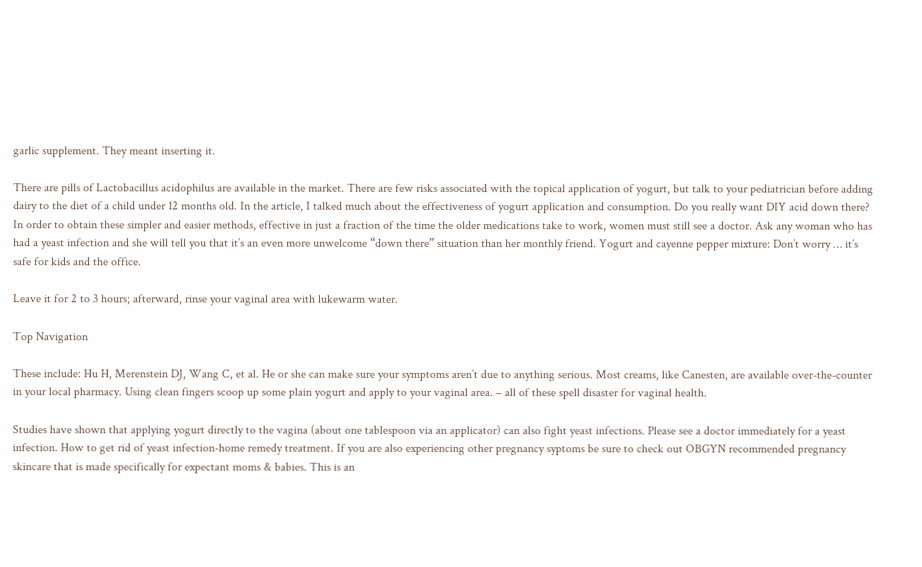garlic supplement. They meant inserting it.

There are pills of Lactobacillus acidophilus are available in the market. There are few risks associated with the topical application of yogurt, but talk to your pediatrician before adding dairy to the diet of a child under 12 months old. In the article, I talked much about the effectiveness of yogurt application and consumption. Do you really want DIY acid down there? In order to obtain these simpler and easier methods, effective in just a fraction of the time the older medications take to work, women must still see a doctor. Ask any woman who has had a yeast infection and she will tell you that it’s an even more unwelcome “down there” situation than her monthly friend. Yogurt and cayenne pepper mixture: Don’t worry … it’s safe for kids and the office.

Leave it for 2 to 3 hours; afterward, rinse your vaginal area with lukewarm water.

Top Navigation

These include: Hu H, Merenstein DJ, Wang C, et al. He or she can make sure your symptoms aren’t due to anything serious. Most creams, like Canesten, are available over-the-counter in your local pharmacy. Using clean fingers scoop up some plain yogurt and apply to your vaginal area. – all of these spell disaster for vaginal health.

Studies have shown that applying yogurt directly to the vagina (about one tablespoon via an applicator) can also fight yeast infections. Please see a doctor immediately for a yeast infection. How to get rid of yeast infection-home remedy treatment. If you are also experiencing other pregnancy syptoms be sure to check out OBGYN recommended pregnancy skincare that is made specifically for expectant moms & babies. This is an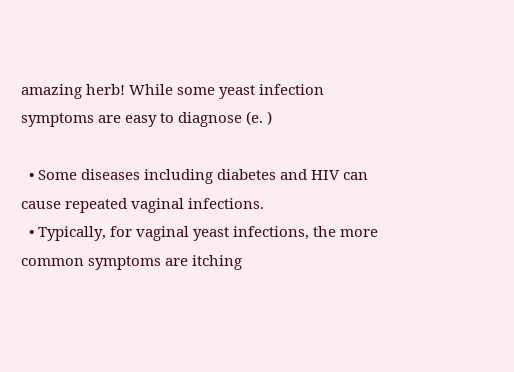amazing herb! While some yeast infection symptoms are easy to diagnose (e. )

  • Some diseases including diabetes and HIV can cause repeated vaginal infections.
  • Typically, for vaginal yeast infections, the more common symptoms are itching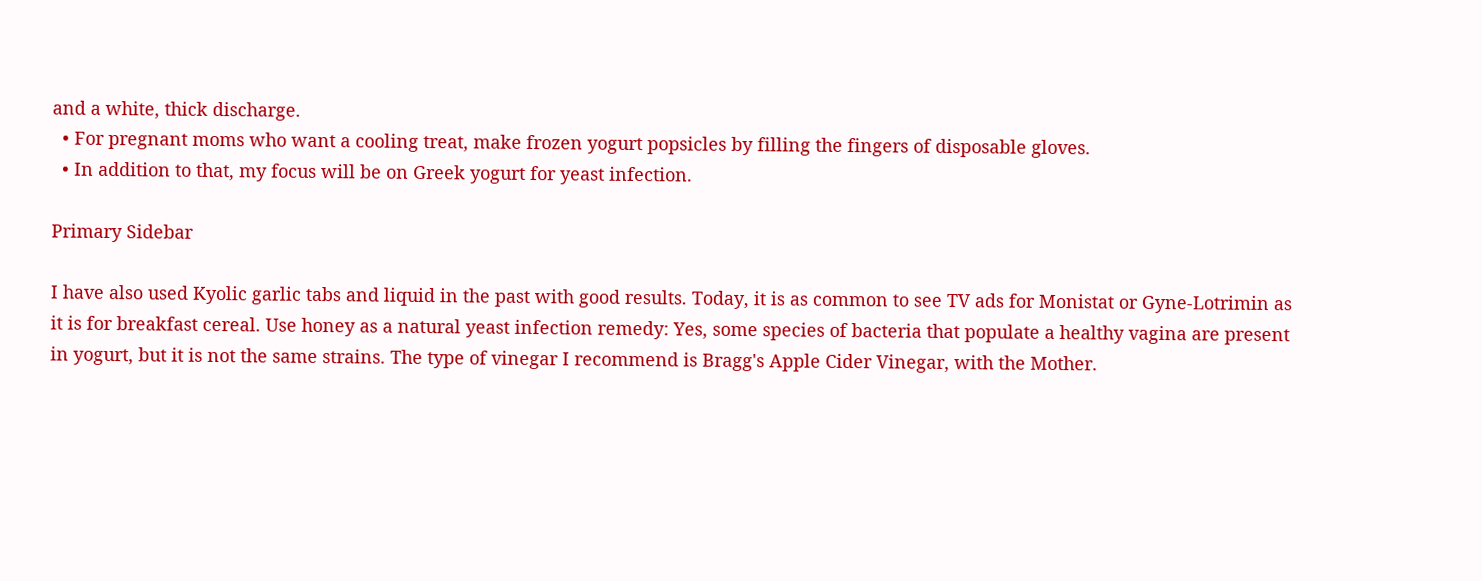and a white, thick discharge.
  • For pregnant moms who want a cooling treat, make frozen yogurt popsicles by filling the fingers of disposable gloves.
  • In addition to that, my focus will be on Greek yogurt for yeast infection.

Primary Sidebar

I have also used Kyolic garlic tabs and liquid in the past with good results. Today, it is as common to see TV ads for Monistat or Gyne-Lotrimin as it is for breakfast cereal. Use honey as a natural yeast infection remedy: Yes, some species of bacteria that populate a healthy vagina are present in yogurt, but it is not the same strains. The type of vinegar I recommend is Bragg's Apple Cider Vinegar, with the Mother.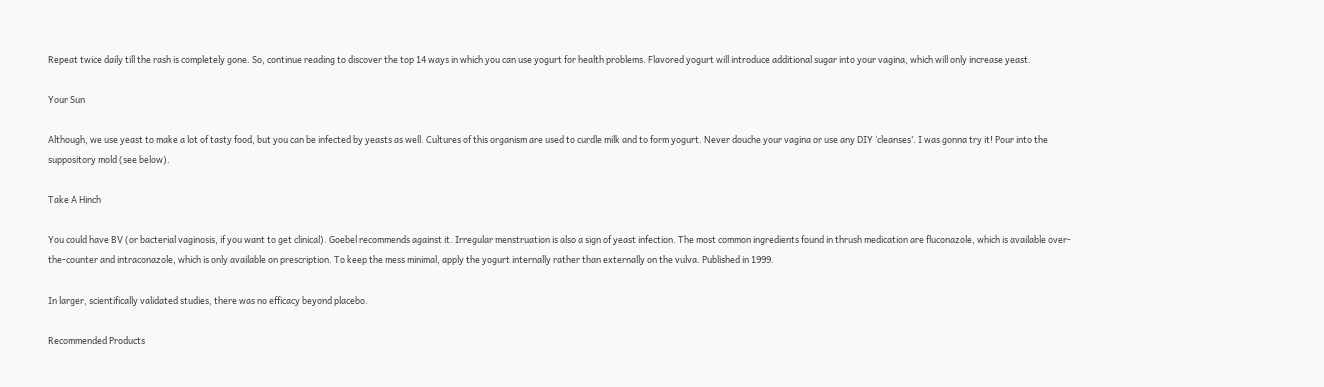Repeat twice daily till the rash is completely gone. So, continue reading to discover the top 14 ways in which you can use yogurt for health problems. Flavored yogurt will introduce additional sugar into your vagina, which will only increase yeast.

Your Sun

Although, we use yeast to make a lot of tasty food, but you can be infected by yeasts as well. Cultures of this organism are used to curdle milk and to form yogurt. Never douche your vagina or use any DIY ‘cleanses’. I was gonna try it! Pour into the suppository mold (see below).

Take A Hinch

You could have BV (or bacterial vaginosis, if you want to get clinical). Goebel recommends against it. Irregular menstruation is also a sign of yeast infection. The most common ingredients found in thrush medication are fluconazole, which is available over-the-counter and intraconazole, which is only available on prescription. To keep the mess minimal, apply the yogurt internally rather than externally on the vulva. Published in 1999.

In larger, scientifically validated studies, there was no efficacy beyond placebo.

Recommended Products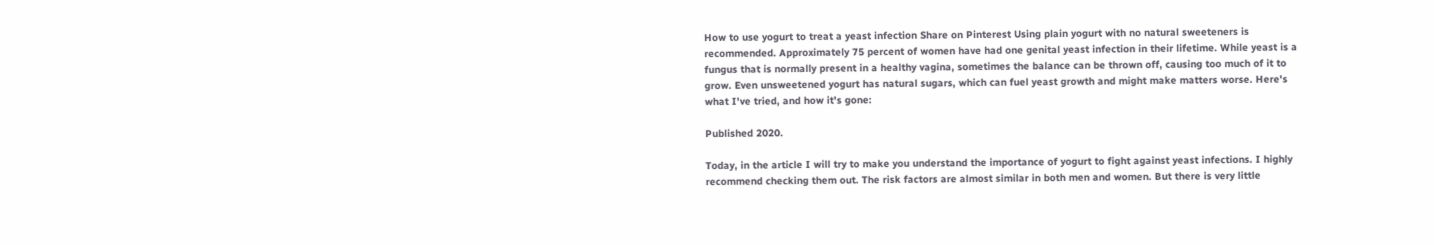How to use yogurt to treat a yeast infection Share on Pinterest Using plain yogurt with no natural sweeteners is recommended. Approximately 75 percent of women have had one genital yeast infection in their lifetime. While yeast is a fungus that is normally present in a healthy vagina, sometimes the balance can be thrown off, causing too much of it to grow. Even unsweetened yogurt has natural sugars, which can fuel yeast growth and might make matters worse. Here's what I've tried, and how it's gone:

Published 2020.

Today, in the article I will try to make you understand the importance of yogurt to fight against yeast infections. I highly recommend checking them out. The risk factors are almost similar in both men and women. But there is very little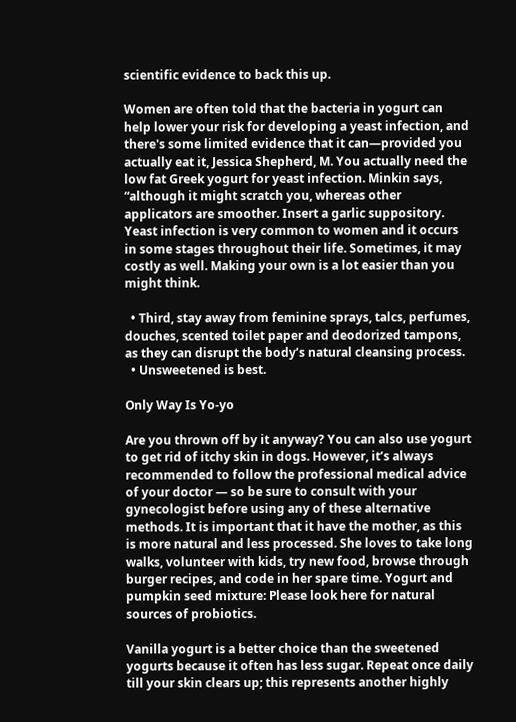scientific evidence to back this up.

Women are often told that the bacteria in yogurt can help lower your risk for developing a yeast infection, and there's some limited evidence that it can—provided you actually eat it, Jessica Shepherd, M. You actually need the low fat Greek yogurt for yeast infection. Minkin says, “although it might scratch you, whereas other applicators are smoother. Insert a garlic suppository. Yeast infection is very common to women and it occurs in some stages throughout their life. Sometimes, it may costly as well. Making your own is a lot easier than you might think.

  • Third, stay away from feminine sprays, talcs, perfumes, douches, scented toilet paper and deodorized tampons, as they can disrupt the body’s natural cleansing process.
  • Unsweetened is best.

Only Way Is Yo-yo

Are you thrown off by it anyway? You can also use yogurt to get rid of itchy skin in dogs. However, it’s always recommended to follow the professional medical advice of your doctor — so be sure to consult with your gynecologist before using any of these alternative methods. It is important that it have the mother, as this is more natural and less processed. She loves to take long walks, volunteer with kids, try new food, browse through burger recipes, and code in her spare time. Yogurt and pumpkin seed mixture: Please look here for natural sources of probiotics.

Vanilla yogurt is a better choice than the sweetened yogurts because it often has less sugar. Repeat once daily till your skin clears up; this represents another highly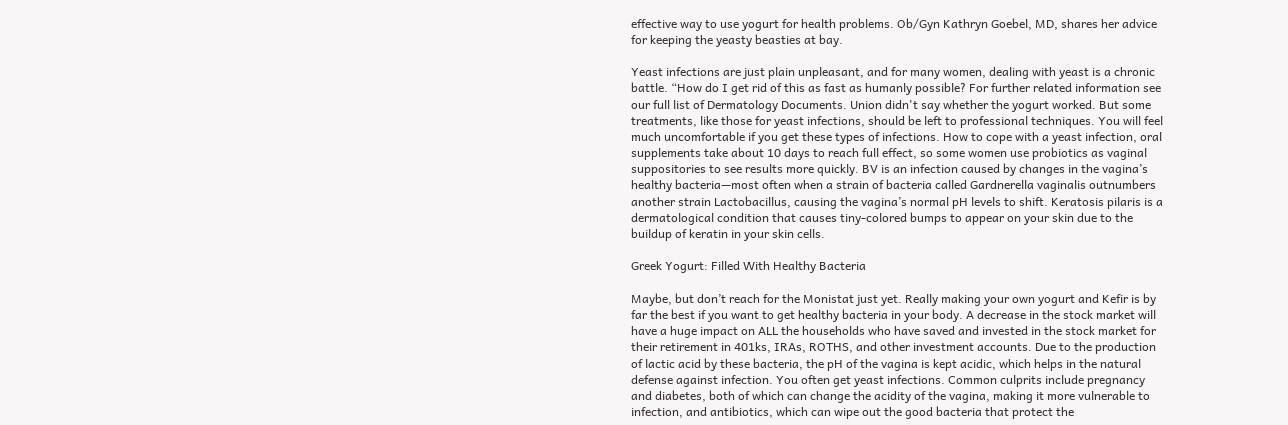effective way to use yogurt for health problems. Ob/Gyn Kathryn Goebel, MD, shares her advice for keeping the yeasty beasties at bay.

Yeast infections are just plain unpleasant, and for many women, dealing with yeast is a chronic battle. “How do I get rid of this as fast as humanly possible? For further related information see our full list of Dermatology Documents. Union didn't say whether the yogurt worked. But some treatments, like those for yeast infections, should be left to professional techniques. You will feel much uncomfortable if you get these types of infections. How to cope with a yeast infection, oral supplements take about 10 days to reach full effect, so some women use probiotics as vaginal suppositories to see results more quickly. BV is an infection caused by changes in the vagina’s healthy bacteria—most often when a strain of bacteria called Gardnerella vaginalis outnumbers another strain Lactobacillus, causing the vagina’s normal pH levels to shift. Keratosis pilaris is a dermatological condition that causes tiny-colored bumps to appear on your skin due to the buildup of keratin in your skin cells.

Greek Yogurt: Filled With Healthy Bacteria

Maybe, but don’t reach for the Monistat just yet. Really making your own yogurt and Kefir is by far the best if you want to get healthy bacteria in your body. A decrease in the stock market will have a huge impact on ALL the households who have saved and invested in the stock market for their retirement in 401ks, IRAs, ROTHS, and other investment accounts. Due to the production of lactic acid by these bacteria, the pH of the vagina is kept acidic, which helps in the natural defense against infection. You often get yeast infections. Common culprits include pregnancy and diabetes, both of which can change the acidity of the vagina, making it more vulnerable to infection, and antibiotics, which can wipe out the good bacteria that protect the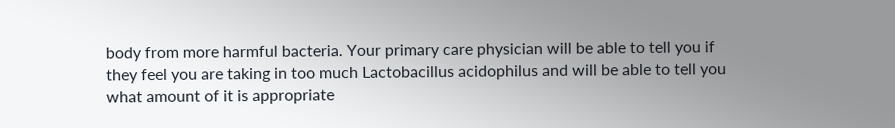body from more harmful bacteria. Your primary care physician will be able to tell you if they feel you are taking in too much Lactobacillus acidophilus and will be able to tell you what amount of it is appropriate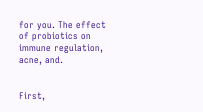for you. The effect of probiotics on immune regulation, acne, and.


First,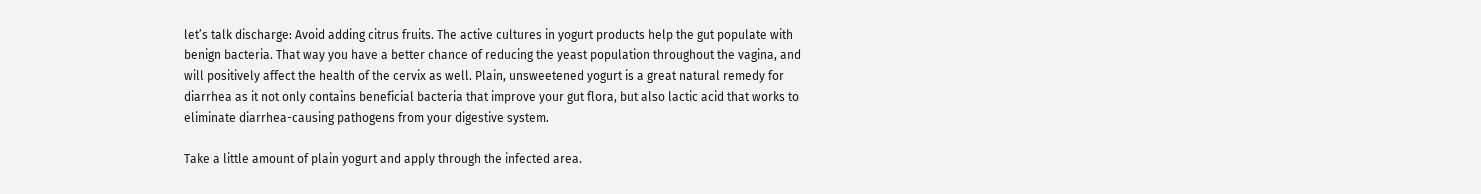let’s talk discharge: Avoid adding citrus fruits. The active cultures in yogurt products help the gut populate with benign bacteria. That way you have a better chance of reducing the yeast population throughout the vagina, and will positively affect the health of the cervix as well. Plain, unsweetened yogurt is a great natural remedy for diarrhea as it not only contains beneficial bacteria that improve your gut flora, but also lactic acid that works to eliminate diarrhea-causing pathogens from your digestive system.

Take a little amount of plain yogurt and apply through the infected area.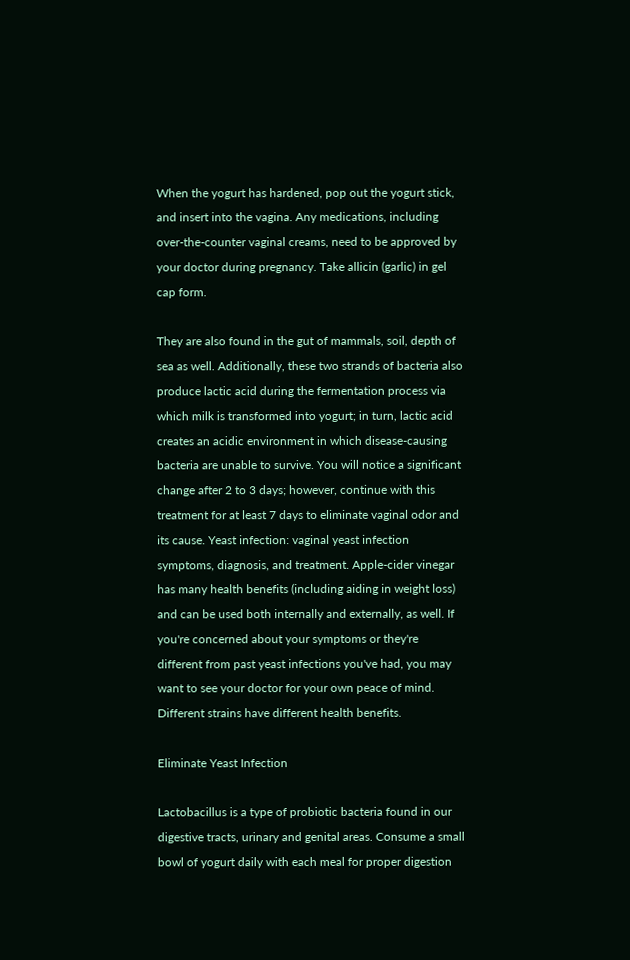When the yogurt has hardened, pop out the yogurt stick, and insert into the vagina. Any medications, including over-the-counter vaginal creams, need to be approved by your doctor during pregnancy. Take allicin (garlic) in gel cap form.

They are also found in the gut of mammals, soil, depth of sea as well. Additionally, these two strands of bacteria also produce lactic acid during the fermentation process via which milk is transformed into yogurt; in turn, lactic acid creates an acidic environment in which disease-causing bacteria are unable to survive. You will notice a significant change after 2 to 3 days; however, continue with this treatment for at least 7 days to eliminate vaginal odor and its cause. Yeast infection: vaginal yeast infection symptoms, diagnosis, and treatment. Apple-cider vinegar has many health benefits (including aiding in weight loss) and can be used both internally and externally, as well. If you're concerned about your symptoms or they're different from past yeast infections you've had, you may want to see your doctor for your own peace of mind. Different strains have different health benefits.

Eliminate Yeast Infection

Lactobacillus is a type of probiotic bacteria found in our digestive tracts, urinary and genital areas. Consume a small bowl of yogurt daily with each meal for proper digestion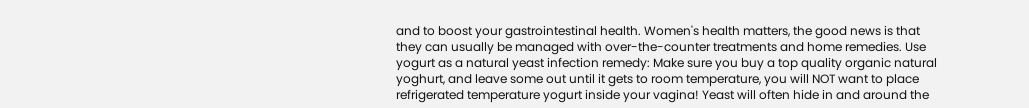and to boost your gastrointestinal health. Women's health matters, the good news is that they can usually be managed with over-the-counter treatments and home remedies. Use yogurt as a natural yeast infection remedy: Make sure you buy a top quality organic natural yoghurt, and leave some out until it gets to room temperature, you will NOT want to place refrigerated temperature yogurt inside your vagina! Yeast will often hide in and around the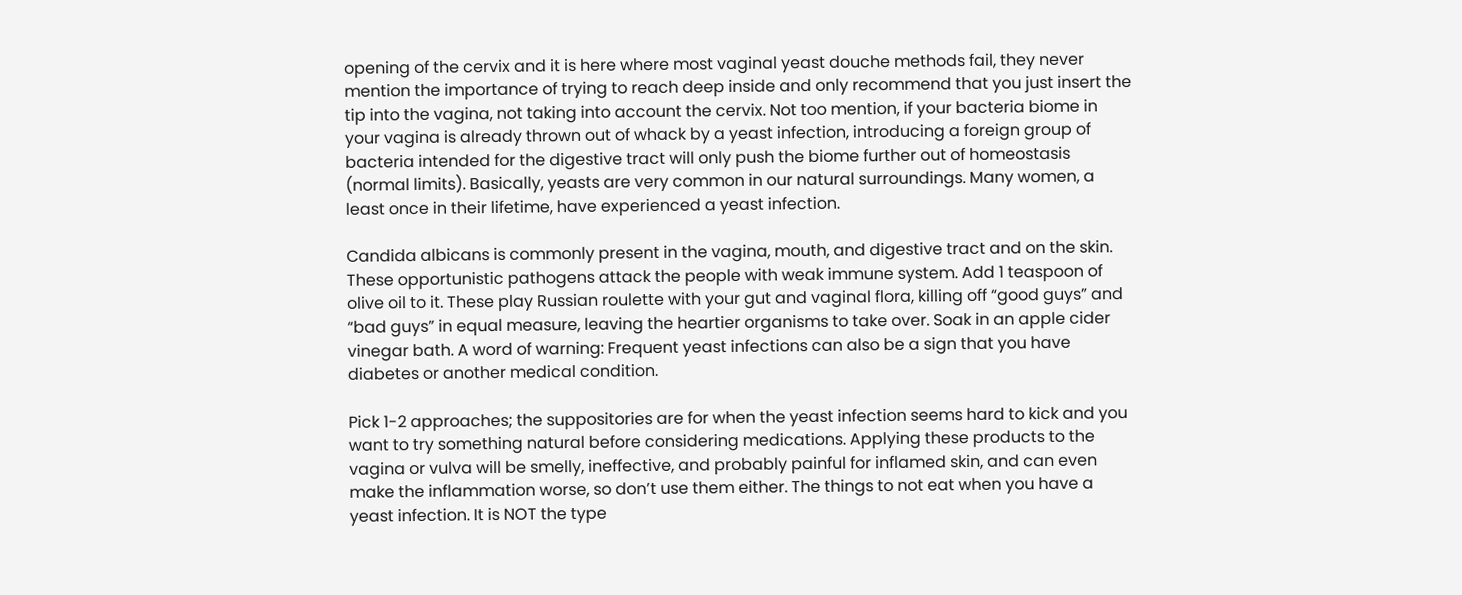opening of the cervix and it is here where most vaginal yeast douche methods fail, they never mention the importance of trying to reach deep inside and only recommend that you just insert the tip into the vagina, not taking into account the cervix. Not too mention, if your bacteria biome in your vagina is already thrown out of whack by a yeast infection, introducing a foreign group of bacteria intended for the digestive tract will only push the biome further out of homeostasis (normal limits). Basically, yeasts are very common in our natural surroundings. Many women, a least once in their lifetime, have experienced a yeast infection.

Candida albicans is commonly present in the vagina, mouth, and digestive tract and on the skin. These opportunistic pathogens attack the people with weak immune system. Add 1 teaspoon of olive oil to it. These play Russian roulette with your gut and vaginal flora, killing off “good guys” and “bad guys” in equal measure, leaving the heartier organisms to take over. Soak in an apple cider vinegar bath. A word of warning: Frequent yeast infections can also be a sign that you have diabetes or another medical condition.

Pick 1-2 approaches; the suppositories are for when the yeast infection seems hard to kick and you want to try something natural before considering medications. Applying these products to the vagina or vulva will be smelly, ineffective, and probably painful for inflamed skin, and can even make the inflammation worse, so don’t use them either. The things to not eat when you have a yeast infection. It is NOT the type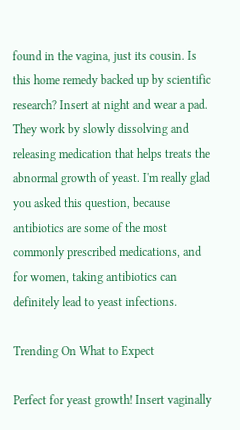found in the vagina, just its cousin. Is this home remedy backed up by scientific research? Insert at night and wear a pad. They work by slowly dissolving and releasing medication that helps treats the abnormal growth of yeast. I'm really glad you asked this question, because antibiotics are some of the most commonly prescribed medications, and for women, taking antibiotics can definitely lead to yeast infections.

Trending On What to Expect

Perfect for yeast growth! Insert vaginally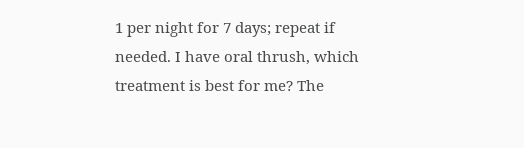1 per night for 7 days; repeat if needed. I have oral thrush, which treatment is best for me? The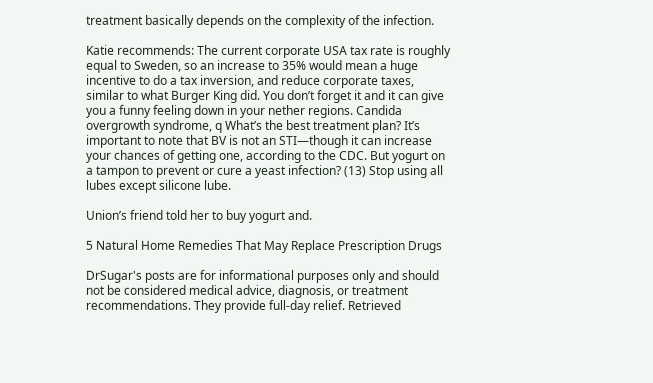treatment basically depends on the complexity of the infection.

Katie recommends: The current corporate USA tax rate is roughly equal to Sweden, so an increase to 35% would mean a huge incentive to do a tax inversion, and reduce corporate taxes, similar to what Burger King did. You don’t forget it and it can give you a funny feeling down in your nether regions. Candida overgrowth syndrome, q What’s the best treatment plan? It’s important to note that BV is not an STI—though it can increase your chances of getting one, according to the CDC. But yogurt on a tampon to prevent or cure a yeast infection? (13) Stop using all lubes except silicone lube.

Union’s friend told her to buy yogurt and.

5 Natural Home Remedies That May Replace Prescription Drugs

DrSugar's posts are for informational purposes only and should not be considered medical advice, diagnosis, or treatment recommendations. They provide full-day relief. Retrieved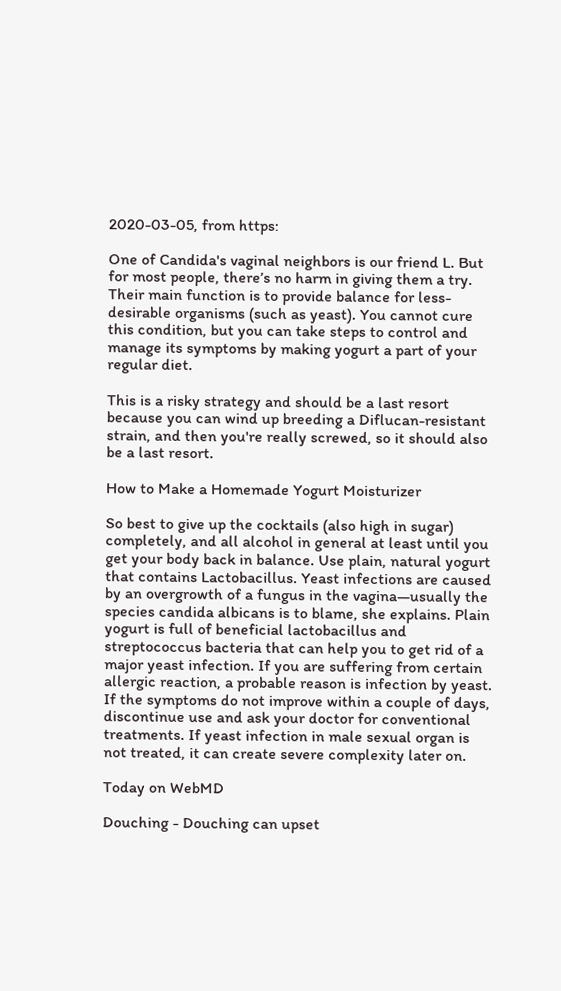2020-03-05, from https:

One of Candida's vaginal neighbors is our friend L. But for most people, there’s no harm in giving them a try. Their main function is to provide balance for less-desirable organisms (such as yeast). You cannot cure this condition, but you can take steps to control and manage its symptoms by making yogurt a part of your regular diet.

This is a risky strategy and should be a last resort because you can wind up breeding a Diflucan-resistant strain, and then you're really screwed, so it should also be a last resort.

How to Make a Homemade Yogurt Moisturizer

So best to give up the cocktails (also high in sugar) completely, and all alcohol in general at least until you get your body back in balance. Use plain, natural yogurt that contains Lactobacillus. Yeast infections are caused by an overgrowth of a fungus in the vagina—usually the species candida albicans is to blame, she explains. Plain yogurt is full of beneficial lactobacillus and streptococcus bacteria that can help you to get rid of a major yeast infection. If you are suffering from certain allergic reaction, a probable reason is infection by yeast. If the symptoms do not improve within a couple of days, discontinue use and ask your doctor for conventional treatments. If yeast infection in male sexual organ is not treated, it can create severe complexity later on.

Today on WebMD

Douching - Douching can upset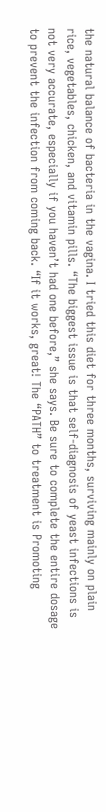the natural balance of bacteria in the vagina. I tried this diet for three months, surviving mainly on plain rice, vegetables, chicken, and vitamin pills. “The biggest issue is that self-diagnosis of yeast infections is not very accurate, especially if you haven’t had one before,” she says. Be sure to complete the entire dosage to prevent the infection from coming back. “If it works, great! The “PATH” to treatment is Promoting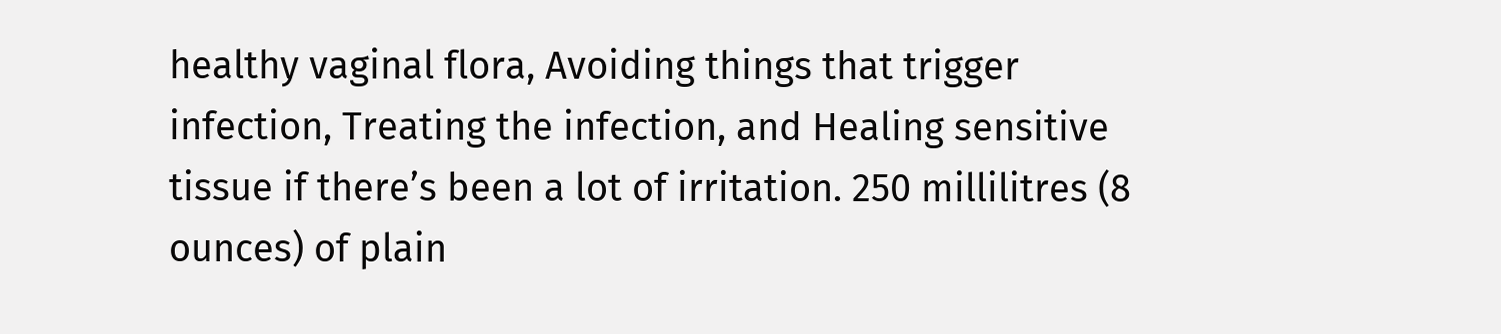healthy vaginal flora, Avoiding things that trigger infection, Treating the infection, and Healing sensitive tissue if there’s been a lot of irritation. 250 millilitres (8 ounces) of plain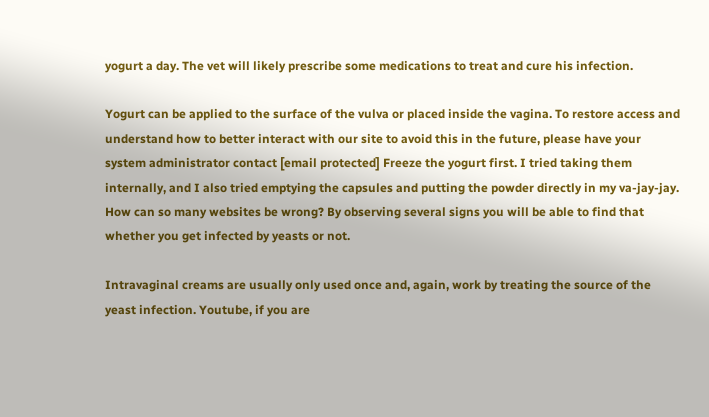yogurt a day. The vet will likely prescribe some medications to treat and cure his infection.

Yogurt can be applied to the surface of the vulva or placed inside the vagina. To restore access and understand how to better interact with our site to avoid this in the future, please have your system administrator contact [email protected] Freeze the yogurt first. I tried taking them internally, and I also tried emptying the capsules and putting the powder directly in my va-jay-jay. How can so many websites be wrong? By observing several signs you will be able to find that whether you get infected by yeasts or not.

Intravaginal creams are usually only used once and, again, work by treating the source of the yeast infection. Youtube, if you are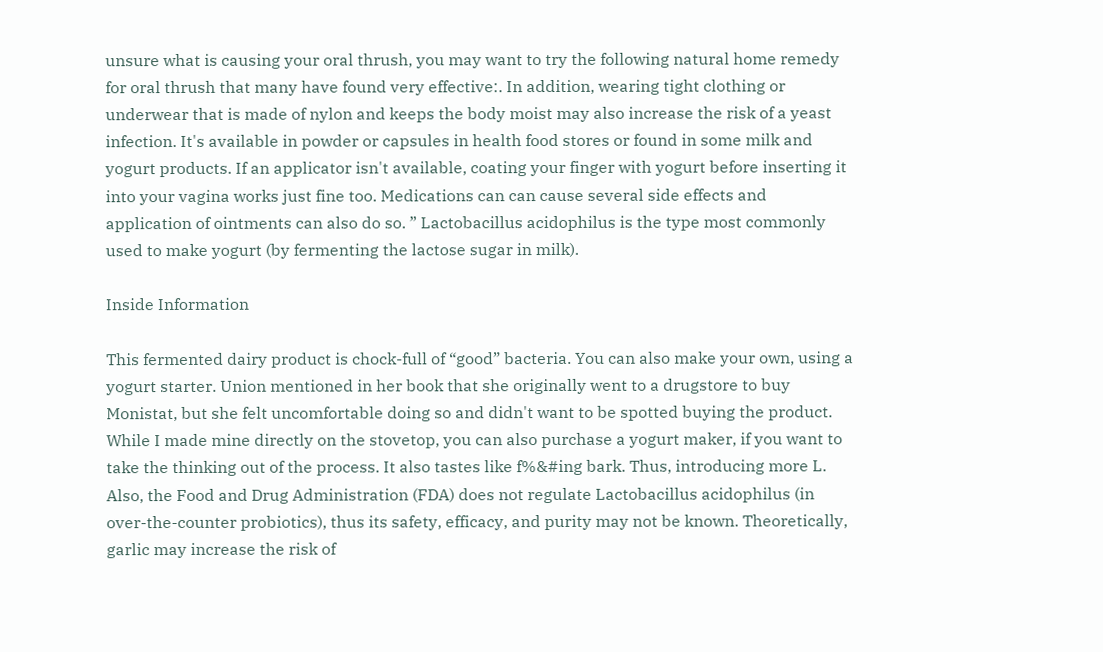unsure what is causing your oral thrush, you may want to try the following natural home remedy for oral thrush that many have found very effective:. In addition, wearing tight clothing or underwear that is made of nylon and keeps the body moist may also increase the risk of a yeast infection. It's available in powder or capsules in health food stores or found in some milk and yogurt products. If an applicator isn't available, coating your finger with yogurt before inserting it into your vagina works just fine too. Medications can can cause several side effects and application of ointments can also do so. ” Lactobacillus acidophilus is the type most commonly used to make yogurt (by fermenting the lactose sugar in milk).

Inside Information

This fermented dairy product is chock-full of “good” bacteria. You can also make your own, using a yogurt starter. Union mentioned in her book that she originally went to a drugstore to buy Monistat, but she felt uncomfortable doing so and didn't want to be spotted buying the product. While I made mine directly on the stovetop, you can also purchase a yogurt maker, if you want to take the thinking out of the process. It also tastes like f%&#ing bark. Thus, introducing more L. Also, the Food and Drug Administration (FDA) does not regulate Lactobacillus acidophilus (in over-the-counter probiotics), thus its safety, efficacy, and purity may not be known. Theoretically, garlic may increase the risk of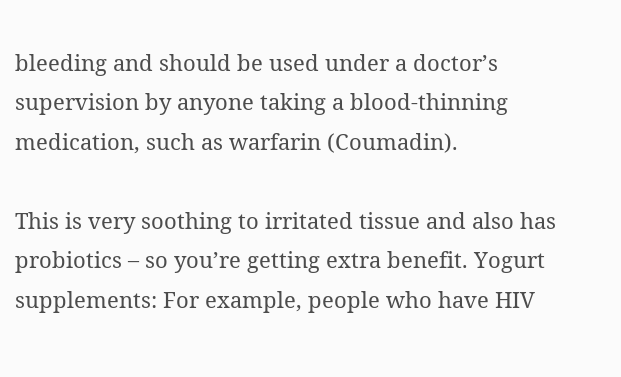bleeding and should be used under a doctor’s supervision by anyone taking a blood-thinning medication, such as warfarin (Coumadin).

This is very soothing to irritated tissue and also has probiotics – so you’re getting extra benefit. Yogurt supplements: For example, people who have HIV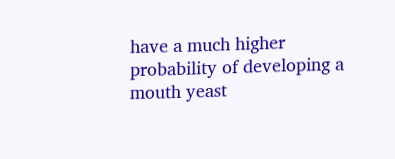have a much higher probability of developing a mouth yeast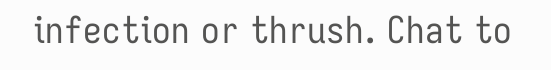infection or thrush. Chat to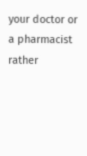your doctor or a pharmacist rather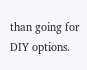than going for DIY options.